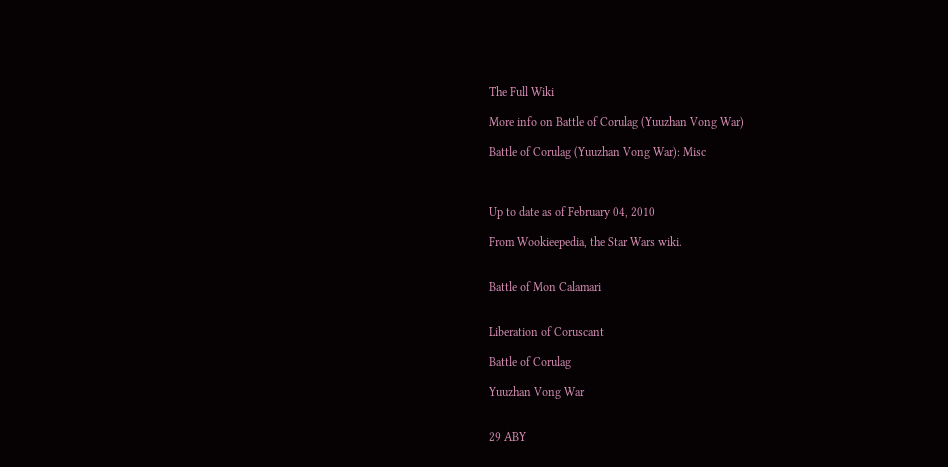The Full Wiki

More info on Battle of Corulag (Yuuzhan Vong War)

Battle of Corulag (Yuuzhan Vong War): Misc



Up to date as of February 04, 2010

From Wookieepedia, the Star Wars wiki.


Battle of Mon Calamari


Liberation of Coruscant

Battle of Corulag

Yuuzhan Vong War


29 ABY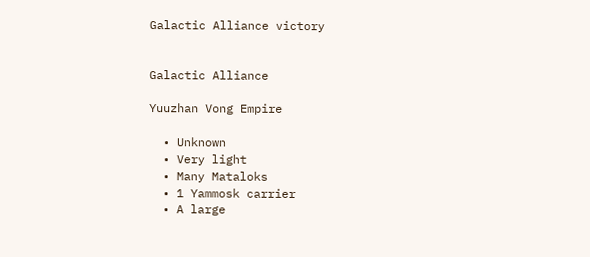Galactic Alliance victory


Galactic Alliance

Yuuzhan Vong Empire

  • Unknown
  • Very light
  • Many Mataloks
  • 1 Yammosk carrier
  • A large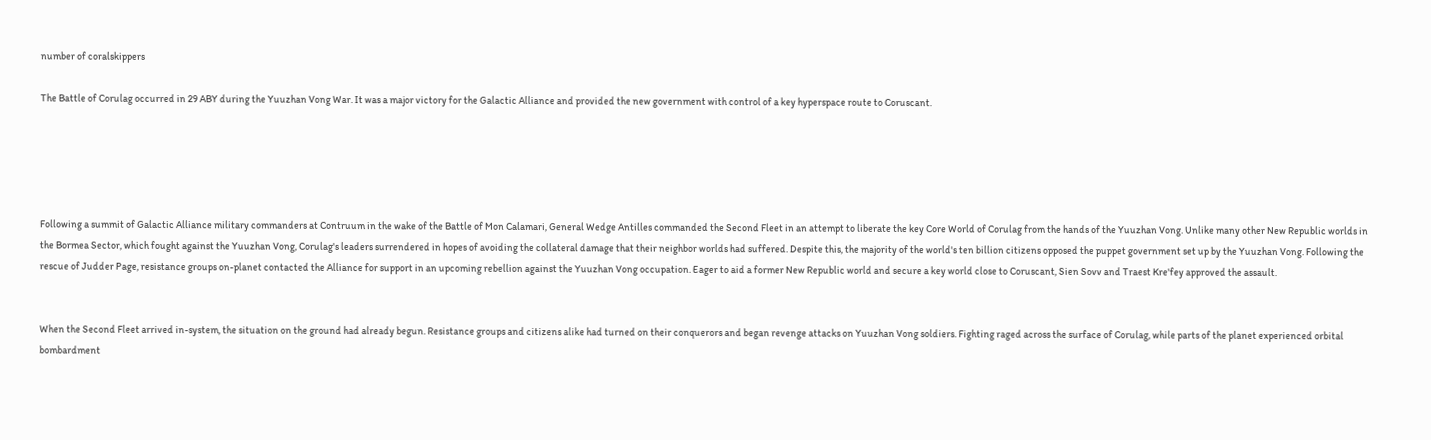number of coralskippers

The Battle of Corulag occurred in 29 ABY during the Yuuzhan Vong War. It was a major victory for the Galactic Alliance and provided the new government with control of a key hyperspace route to Coruscant.





Following a summit of Galactic Alliance military commanders at Contruum in the wake of the Battle of Mon Calamari, General Wedge Antilles commanded the Second Fleet in an attempt to liberate the key Core World of Corulag from the hands of the Yuuzhan Vong. Unlike many other New Republic worlds in the Bormea Sector, which fought against the Yuuzhan Vong, Corulag's leaders surrendered in hopes of avoiding the collateral damage that their neighbor worlds had suffered. Despite this, the majority of the world's ten billion citizens opposed the puppet government set up by the Yuuzhan Vong. Following the rescue of Judder Page, resistance groups on-planet contacted the Alliance for support in an upcoming rebellion against the Yuuzhan Vong occupation. Eager to aid a former New Republic world and secure a key world close to Coruscant, Sien Sovv and Traest Kre'fey approved the assault.


When the Second Fleet arrived in-system, the situation on the ground had already begun. Resistance groups and citizens alike had turned on their conquerors and began revenge attacks on Yuuzhan Vong soldiers. Fighting raged across the surface of Corulag, while parts of the planet experienced orbital bombardment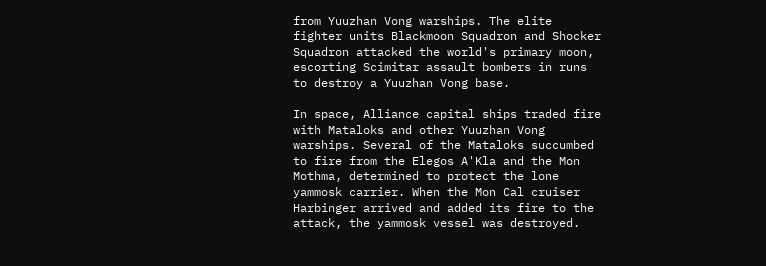from Yuuzhan Vong warships. The elite fighter units Blackmoon Squadron and Shocker Squadron attacked the world's primary moon, escorting Scimitar assault bombers in runs to destroy a Yuuzhan Vong base.

In space, Alliance capital ships traded fire with Mataloks and other Yuuzhan Vong warships. Several of the Mataloks succumbed to fire from the Elegos A'Kla and the Mon Mothma, determined to protect the lone yammosk carrier. When the Mon Cal cruiser Harbinger arrived and added its fire to the attack, the yammosk vessel was destroyed.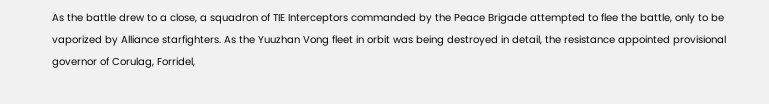As the battle drew to a close, a squadron of TIE Interceptors commanded by the Peace Brigade attempted to flee the battle, only to be vaporized by Alliance starfighters. As the Yuuzhan Vong fleet in orbit was being destroyed in detail, the resistance appointed provisional governor of Corulag, Forridel,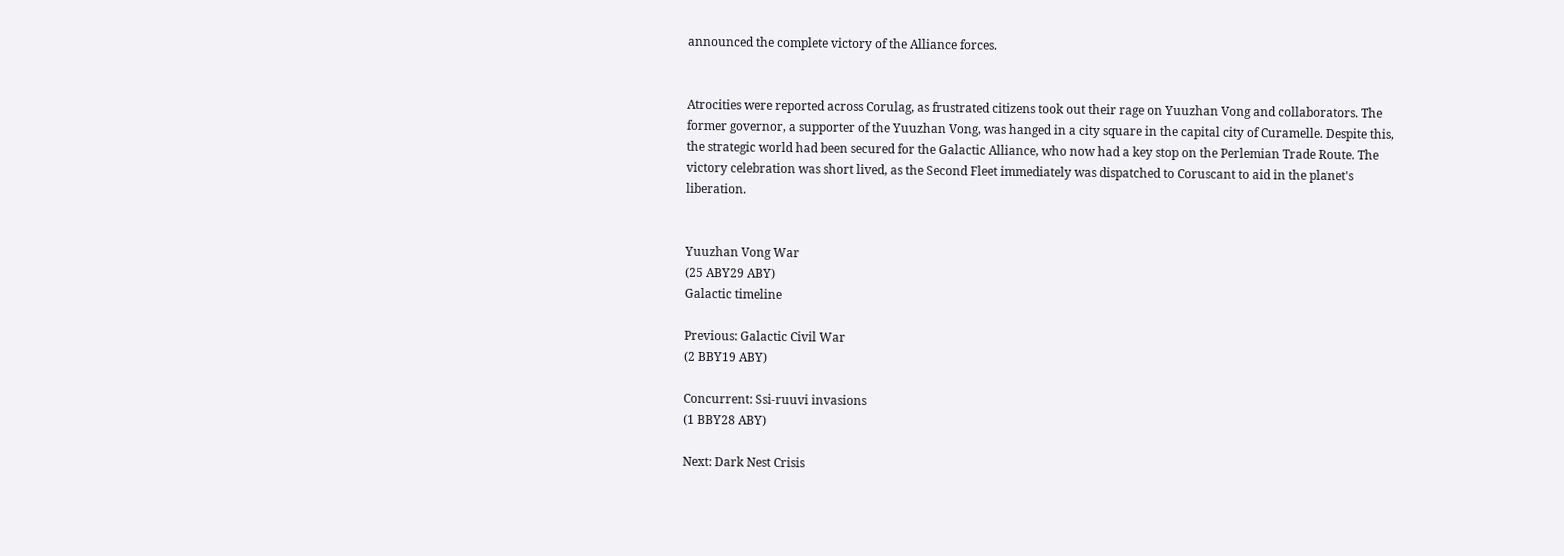announced the complete victory of the Alliance forces.


Atrocities were reported across Corulag, as frustrated citizens took out their rage on Yuuzhan Vong and collaborators. The former governor, a supporter of the Yuuzhan Vong, was hanged in a city square in the capital city of Curamelle. Despite this, the strategic world had been secured for the Galactic Alliance, who now had a key stop on the Perlemian Trade Route. The victory celebration was short lived, as the Second Fleet immediately was dispatched to Coruscant to aid in the planet's liberation.


Yuuzhan Vong War
(25 ABY29 ABY)
Galactic timeline

Previous: Galactic Civil War
(2 BBY19 ABY)

Concurrent: Ssi-ruuvi invasions
(1 BBY28 ABY)

Next: Dark Nest Crisis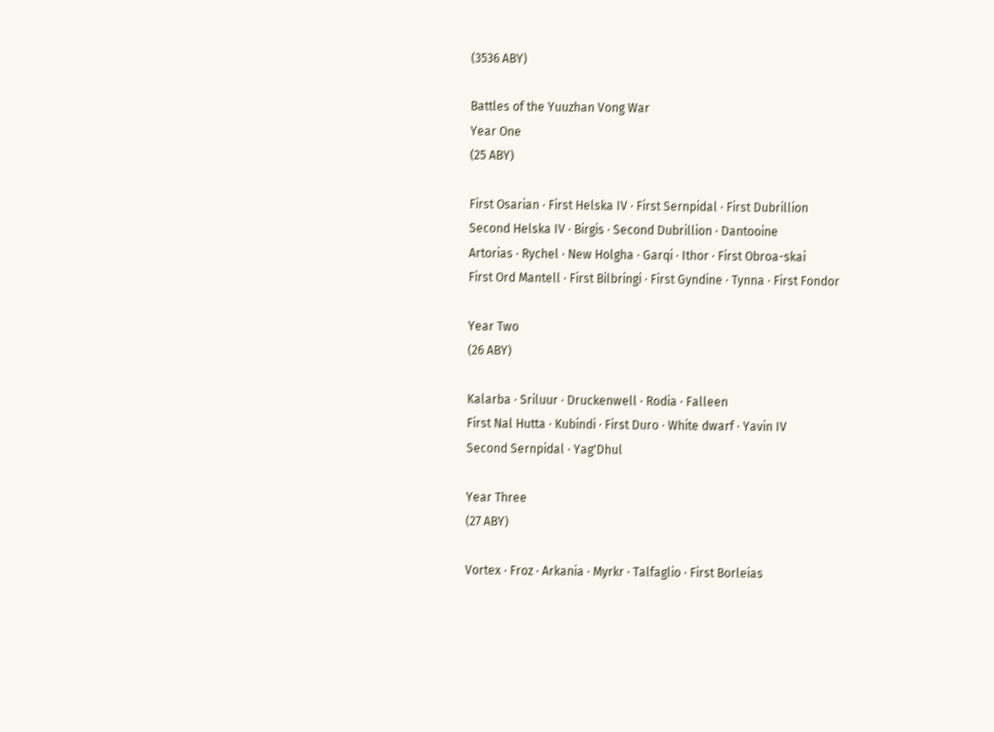(3536 ABY)

Battles of the Yuuzhan Vong War
Year One
(25 ABY)

First Osarian · First Helska IV · First Sernpidal · First Dubrillion
Second Helska IV · Birgis · Second Dubrillion · Dantooine
Artorias · Rychel · New Holgha · Garqi · Ithor · First Obroa-skai
First Ord Mantell · First Bilbringi · First Gyndine · Tynna · First Fondor

Year Two
(26 ABY)

Kalarba · Sriluur · Druckenwell · Rodia · Falleen
First Nal Hutta · Kubindi · First Duro · White dwarf · Yavin IV
Second Sernpidal · Yag'Dhul

Year Three
(27 ABY)

Vortex · Froz · Arkania · Myrkr · Talfaglio · First Borleias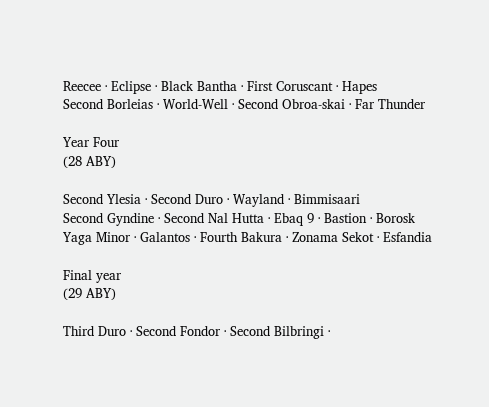Reecee · Eclipse · Black Bantha · First Coruscant · Hapes
Second Borleias · World-Well · Second Obroa-skai · Far Thunder

Year Four
(28 ABY)

Second Ylesia · Second Duro · Wayland · Bimmisaari
Second Gyndine · Second Nal Hutta · Ebaq 9 · Bastion · Borosk
Yaga Minor · Galantos · Fourth Bakura · Zonama Sekot · Esfandia

Final year
(29 ABY)

Third Duro · Second Fondor · Second Bilbringi ·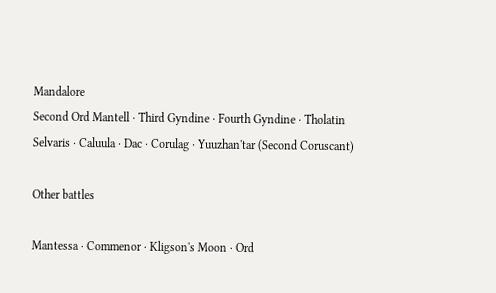Mandalore
Second Ord Mantell · Third Gyndine · Fourth Gyndine · Tholatin
Selvaris · Caluula · Dac · Corulag · Yuuzhan'tar (Second Coruscant)

Other battles

Mantessa · Commenor · Kligson's Moon · Ord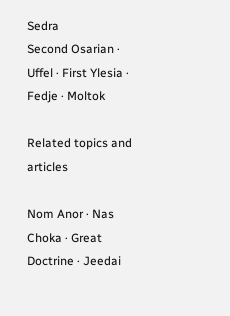Sedra
Second Osarian · Uffel · First Ylesia · Fedje · Moltok

Related topics and articles

Nom Anor · Nas Choka · Great Doctrine · Jeedai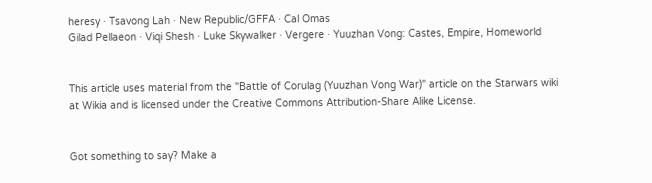heresy · Tsavong Lah · New Republic/GFFA · Cal Omas
Gilad Pellaeon · Viqi Shesh · Luke Skywalker · Vergere · Yuuzhan Vong: Castes, Empire, Homeworld


This article uses material from the "Battle of Corulag (Yuuzhan Vong War)" article on the Starwars wiki at Wikia and is licensed under the Creative Commons Attribution-Share Alike License.


Got something to say? Make a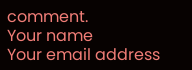comment.
Your name
Your email address